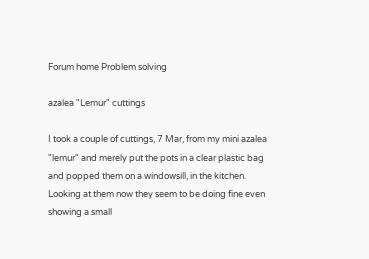Forum home Problem solving

azalea "Lemur" cuttings

I took a couple of cuttings, 7 Mar, from my mini azalea "lemur" and merely put the pots in a clear plastic bag and popped them on a windowsill, in the kitchen. Looking at them now they seem to be doing fine even showing a small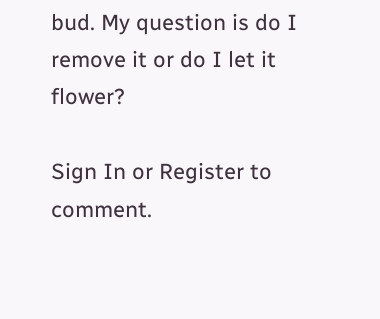bud. My question is do I remove it or do I let it flower?

Sign In or Register to comment.